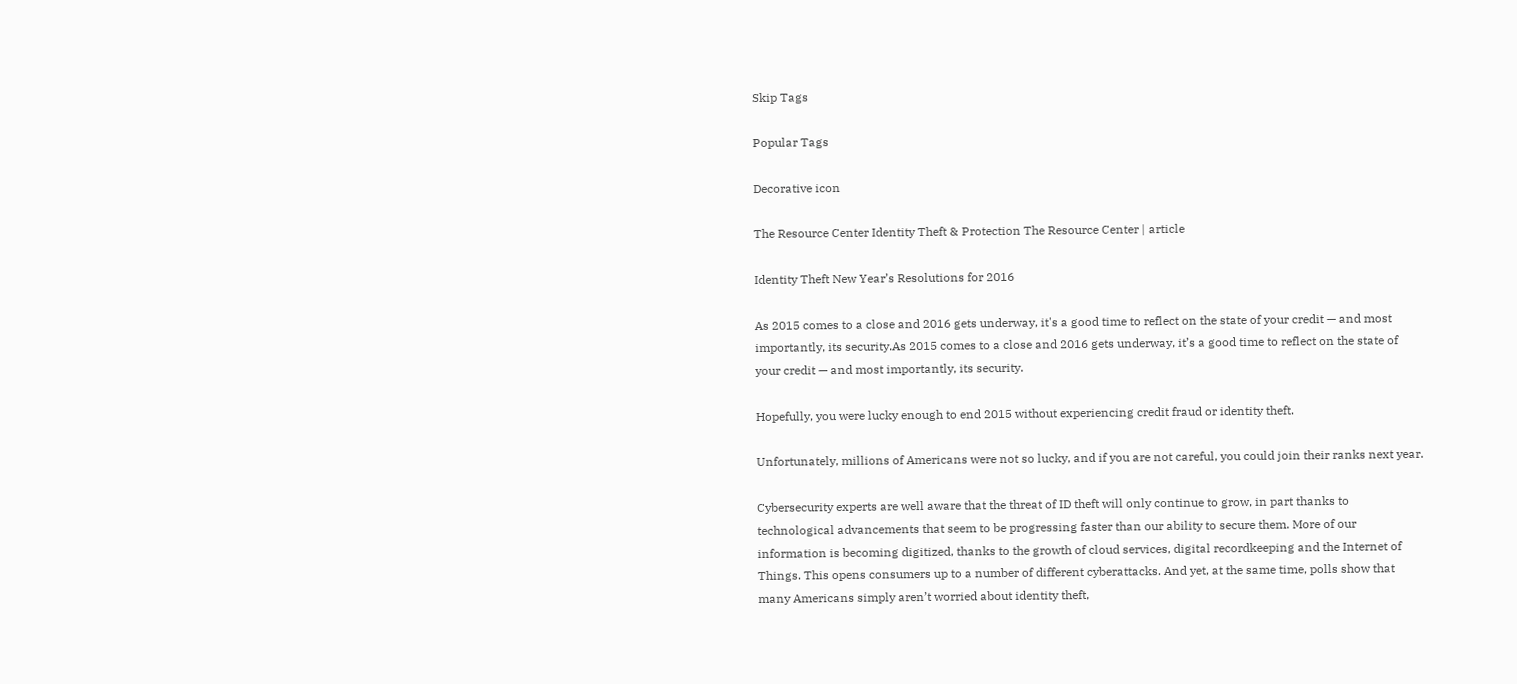Skip Tags

Popular Tags

Decorative icon

The Resource Center Identity Theft & Protection The Resource Center | article

Identity Theft New Year’s Resolutions for 2016

As 2015 comes to a close and 2016 gets underway, it's a good time to reflect on the state of your credit — and most importantly, its security.As 2015 comes to a close and 2016 gets underway, it’s a good time to reflect on the state of your credit — and most importantly, its security.

Hopefully, you were lucky enough to end 2015 without experiencing credit fraud or identity theft.

Unfortunately, millions of Americans were not so lucky, and if you are not careful, you could join their ranks next year.

Cybersecurity experts are well aware that the threat of ID theft will only continue to grow, in part thanks to technological advancements that seem to be progressing faster than our ability to secure them. More of our information is becoming digitized, thanks to the growth of cloud services, digital recordkeeping and the Internet of Things. This opens consumers up to a number of different cyberattacks. And yet, at the same time, polls show that many Americans simply aren’t worried about identity theft,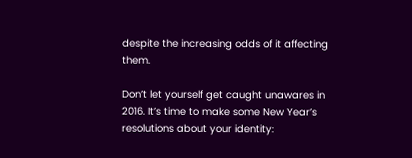despite the increasing odds of it affecting them.

Don’t let yourself get caught unawares in 2016. It’s time to make some New Year’s resolutions about your identity: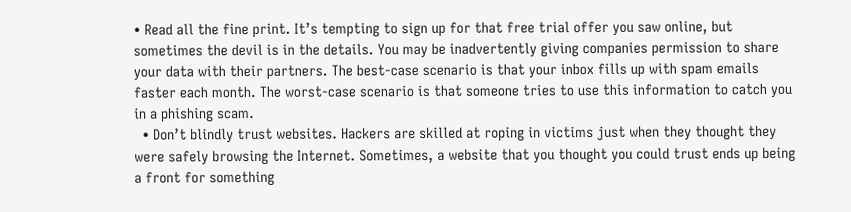• Read all the fine print. It’s tempting to sign up for that free trial offer you saw online, but sometimes the devil is in the details. You may be inadvertently giving companies permission to share your data with their partners. The best-case scenario is that your inbox fills up with spam emails faster each month. The worst-case scenario is that someone tries to use this information to catch you in a phishing scam.
  • Don’t blindly trust websites. Hackers are skilled at roping in victims just when they thought they were safely browsing the Internet. Sometimes, a website that you thought you could trust ends up being a front for something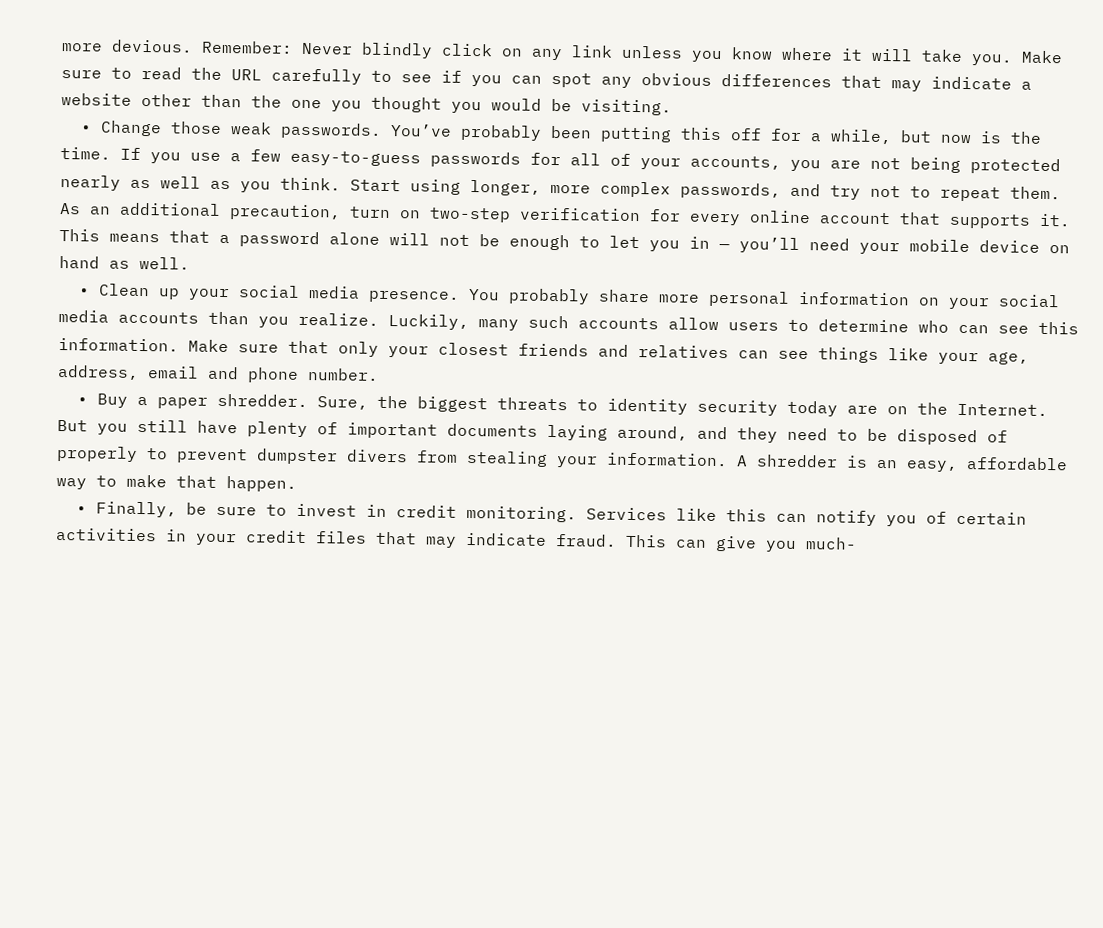more devious. Remember: Never blindly click on any link unless you know where it will take you. Make sure to read the URL carefully to see if you can spot any obvious differences that may indicate a website other than the one you thought you would be visiting.
  • Change those weak passwords. You’ve probably been putting this off for a while, but now is the time. If you use a few easy-to-guess passwords for all of your accounts, you are not being protected nearly as well as you think. Start using longer, more complex passwords, and try not to repeat them. As an additional precaution, turn on two-step verification for every online account that supports it. This means that a password alone will not be enough to let you in — you’ll need your mobile device on hand as well.
  • Clean up your social media presence. You probably share more personal information on your social media accounts than you realize. Luckily, many such accounts allow users to determine who can see this information. Make sure that only your closest friends and relatives can see things like your age, address, email and phone number.
  • Buy a paper shredder. Sure, the biggest threats to identity security today are on the Internet. But you still have plenty of important documents laying around, and they need to be disposed of properly to prevent dumpster divers from stealing your information. A shredder is an easy, affordable way to make that happen.
  • Finally, be sure to invest in credit monitoring. Services like this can notify you of certain activities in your credit files that may indicate fraud. This can give you much-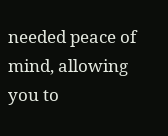needed peace of mind, allowing you to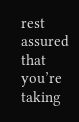rest assured that you’re taking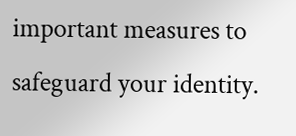important measures to safeguard your identity.